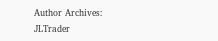Author Archives: JLTrader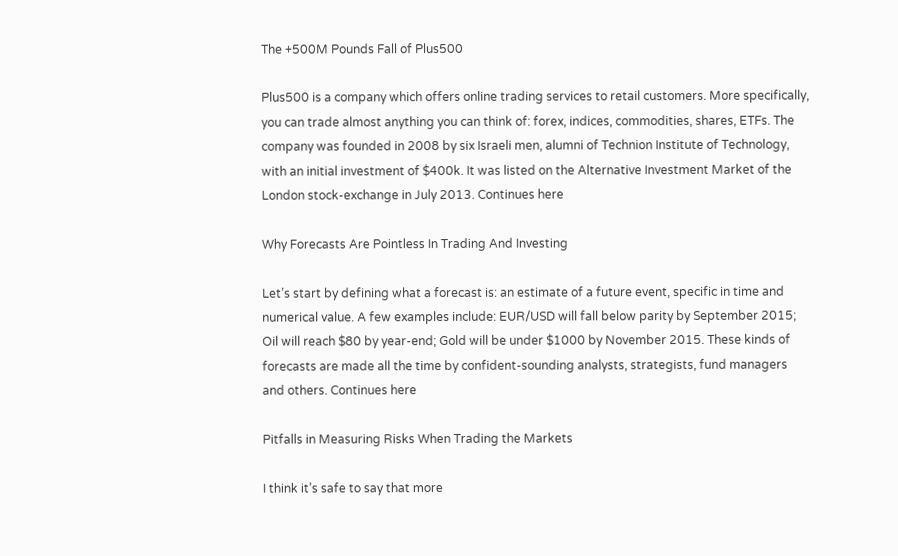The +500M Pounds Fall of Plus500

Plus500 is a company which offers online trading services to retail customers. More specifically, you can trade almost anything you can think of: forex, indices, commodities, shares, ETFs. The company was founded in 2008 by six Israeli men, alumni of Technion Institute of Technology, with an initial investment of $400k. It was listed on the Alternative Investment Market of the London stock-exchange in July 2013. Continues here

Why Forecasts Are Pointless In Trading And Investing

Let’s start by defining what a forecast is: an estimate of a future event, specific in time and numerical value. A few examples include: EUR/USD will fall below parity by September 2015; Oil will reach $80 by year-end; Gold will be under $1000 by November 2015. These kinds of forecasts are made all the time by confident-sounding analysts, strategists, fund managers and others. Continues here

Pitfalls in Measuring Risks When Trading the Markets

I think it’s safe to say that more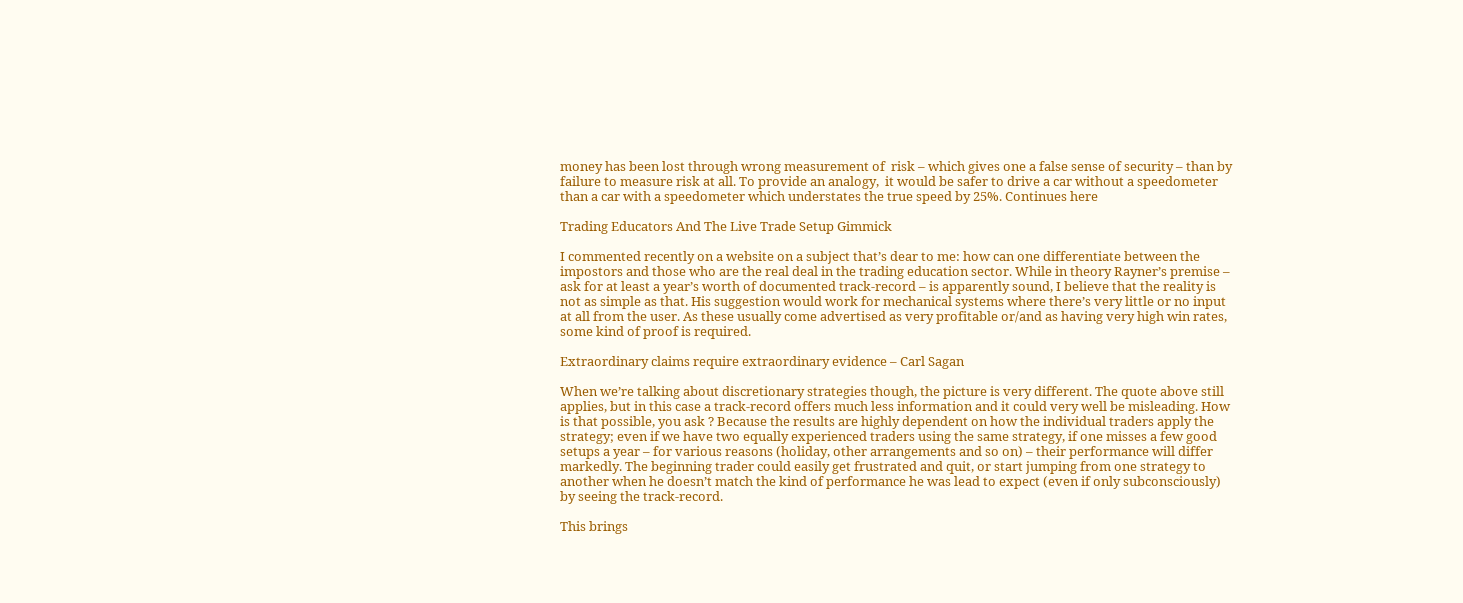money has been lost through wrong measurement of  risk – which gives one a false sense of security – than by failure to measure risk at all. To provide an analogy,  it would be safer to drive a car without a speedometer than a car with a speedometer which understates the true speed by 25%. Continues here

Trading Educators And The Live Trade Setup Gimmick

I commented recently on a website on a subject that’s dear to me: how can one differentiate between the impostors and those who are the real deal in the trading education sector. While in theory Rayner’s premise – ask for at least a year’s worth of documented track-record – is apparently sound, I believe that the reality is not as simple as that. His suggestion would work for mechanical systems where there’s very little or no input at all from the user. As these usually come advertised as very profitable or/and as having very high win rates, some kind of proof is required.

Extraordinary claims require extraordinary evidence – Carl Sagan

When we’re talking about discretionary strategies though, the picture is very different. The quote above still applies, but in this case a track-record offers much less information and it could very well be misleading. How is that possible, you ask ? Because the results are highly dependent on how the individual traders apply the strategy; even if we have two equally experienced traders using the same strategy, if one misses a few good setups a year – for various reasons (holiday, other arrangements and so on) – their performance will differ markedly. The beginning trader could easily get frustrated and quit, or start jumping from one strategy to another when he doesn’t match the kind of performance he was lead to expect (even if only subconsciously) by seeing the track-record.

This brings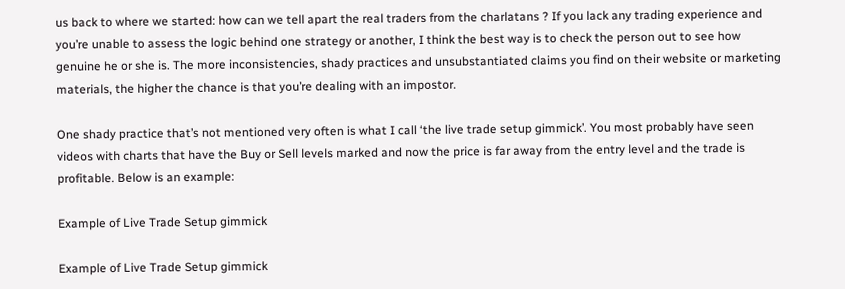us back to where we started: how can we tell apart the real traders from the charlatans ? If you lack any trading experience and you’re unable to assess the logic behind one strategy or another, I think the best way is to check the person out to see how genuine he or she is. The more inconsistencies, shady practices and unsubstantiated claims you find on their website or marketing materials, the higher the chance is that you’re dealing with an impostor.

One shady practice that’s not mentioned very often is what I call ‘the live trade setup gimmick’. You most probably have seen videos with charts that have the Buy or Sell levels marked and now the price is far away from the entry level and the trade is profitable. Below is an example:

Example of Live Trade Setup gimmick

Example of Live Trade Setup gimmick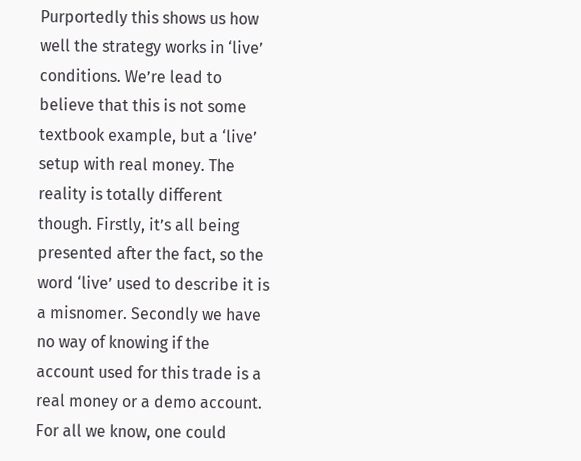Purportedly this shows us how well the strategy works in ‘live’ conditions. We’re lead to believe that this is not some textbook example, but a ‘live’ setup with real money. The reality is totally different though. Firstly, it’s all being presented after the fact, so the word ‘live’ used to describe it is a misnomer. Secondly we have no way of knowing if the account used for this trade is a real money or a demo account. For all we know, one could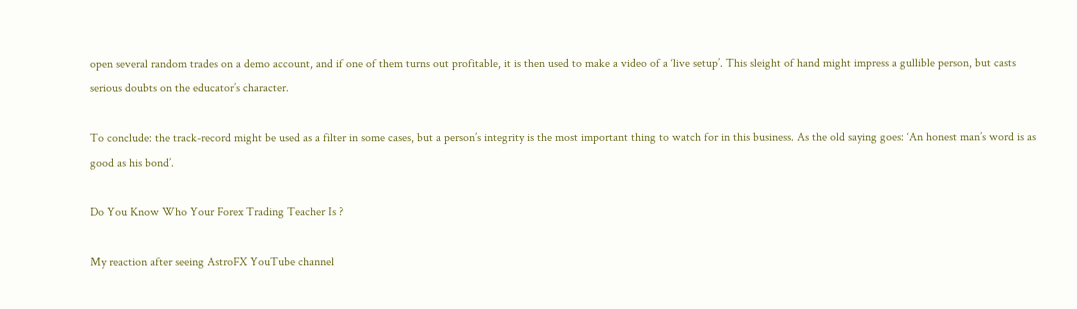open several random trades on a demo account, and if one of them turns out profitable, it is then used to make a video of a ‘live setup’. This sleight of hand might impress a gullible person, but casts serious doubts on the educator’s character.

To conclude: the track-record might be used as a filter in some cases, but a person’s integrity is the most important thing to watch for in this business. As the old saying goes: ‘An honest man’s word is as good as his bond’.

Do You Know Who Your Forex Trading Teacher Is ?

My reaction after seeing AstroFX YouTube channel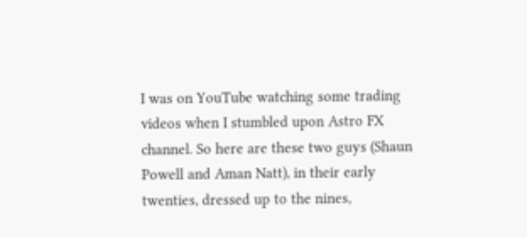I was on YouTube watching some trading videos when I stumbled upon Astro FX channel. So here are these two guys (Shaun Powell and Aman Natt), in their early twenties, dressed up to the nines,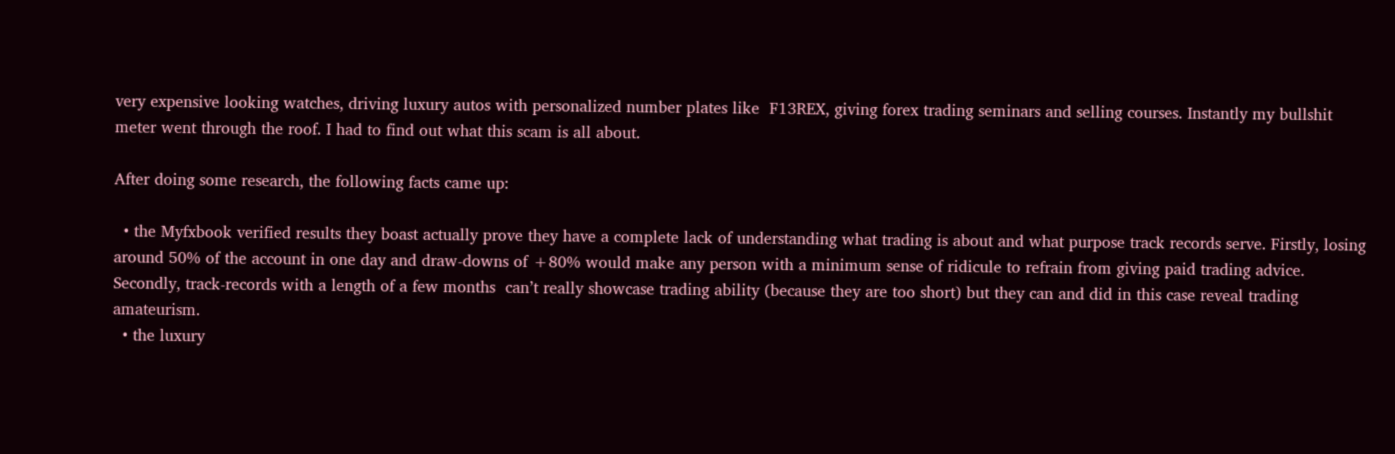very expensive looking watches, driving luxury autos with personalized number plates like  F13REX, giving forex trading seminars and selling courses. Instantly my bullshit meter went through the roof. I had to find out what this scam is all about.

After doing some research, the following facts came up:

  • the Myfxbook verified results they boast actually prove they have a complete lack of understanding what trading is about and what purpose track records serve. Firstly, losing around 50% of the account in one day and draw-downs of +80% would make any person with a minimum sense of ridicule to refrain from giving paid trading advice. Secondly, track-records with a length of a few months  can’t really showcase trading ability (because they are too short) but they can and did in this case reveal trading amateurism.
  • the luxury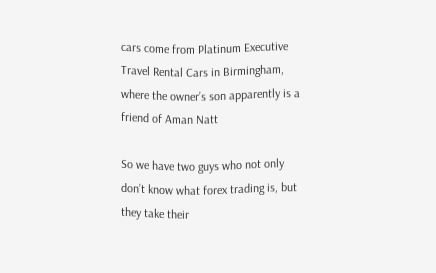cars come from Platinum Executive Travel Rental Cars in Birmingham, where the owner’s son apparently is a friend of Aman Natt

So we have two guys who not only don’t know what forex trading is, but they take their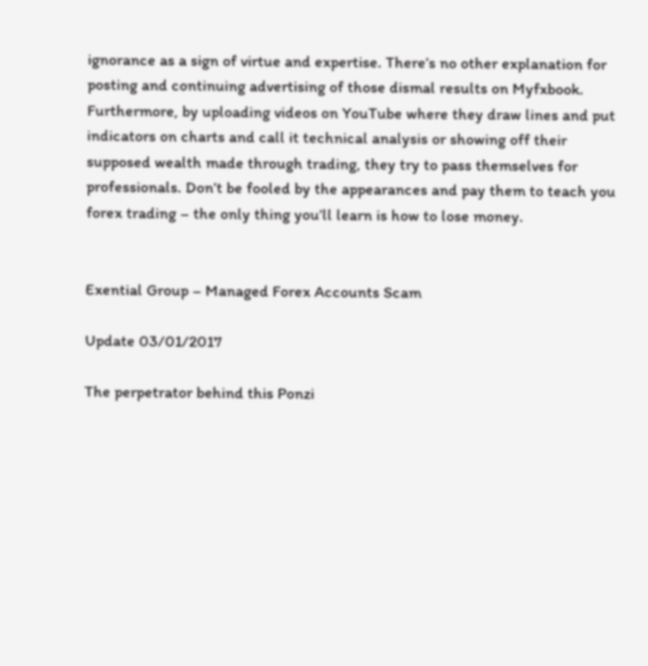ignorance as a sign of virtue and expertise. There’s no other explanation for posting and continuing advertising of those dismal results on Myfxbook. Furthermore, by uploading videos on YouTube where they draw lines and put indicators on charts and call it technical analysis or showing off their supposed wealth made through trading, they try to pass themselves for professionals. Don’t be fooled by the appearances and pay them to teach you forex trading – the only thing you’ll learn is how to lose money.


Exential Group – Managed Forex Accounts Scam

Update 03/01/2017

The perpetrator behind this Ponzi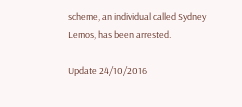scheme, an individual called Sydney Lemos, has been arrested.

Update 24/10/2016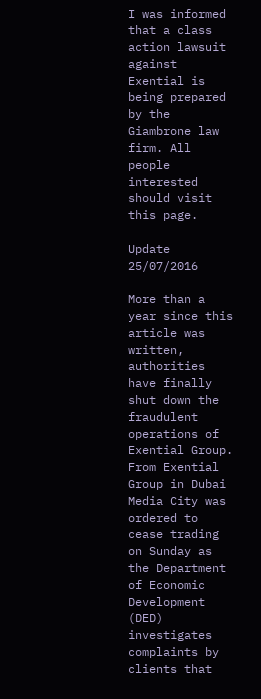I was informed that a class action lawsuit against Exential is being prepared by the Giambrone law firm. All people interested should visit this page.

Update 25/07/2016

More than a year since this article was written, authorities have finally shut down the fraudulent operations of Exential Group. From Exential Group in Dubai Media City was ordered to cease trading on Sunday as the Department of Economic Development (DED) investigates complaints by clients that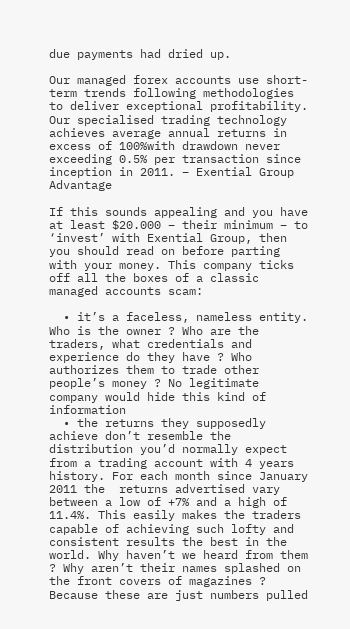due payments had dried up.

Our managed forex accounts use short-term trends following methodologies to deliver exceptional profitability. Our specialised trading technology achieves average annual returns in excess of 100%with drawdown never exceeding 0.5% per transaction since inception in 2011. – Exential Group Advantage

If this sounds appealing and you have at least $20.000 – their minimum – to ‘invest’ with Exential Group, then you should read on before parting with your money. This company ticks off all the boxes of a classic managed accounts scam:

  • it’s a faceless, nameless entity. Who is the owner ? Who are the traders, what credentials and experience do they have ? Who authorizes them to trade other people’s money ? No legitimate company would hide this kind of information
  • the returns they supposedly achieve don’t resemble the distribution you’d normally expect from a trading account with 4 years history. For each month since January 2011 the  returns advertised vary between a low of +7% and a high of 11.4%. This easily makes the traders capable of achieving such lofty and consistent results the best in the world. Why haven’t we heard from them ? Why aren’t their names splashed on the front covers of magazines ? Because these are just numbers pulled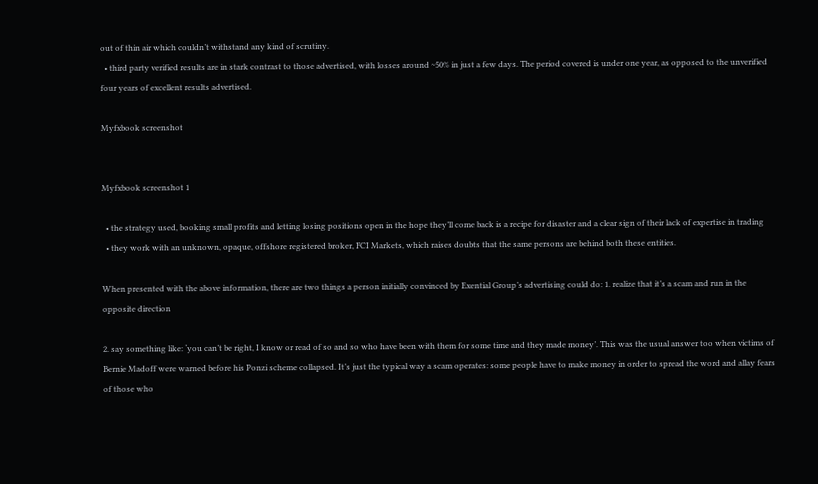out of thin air which couldn’t withstand any kind of scrutiny.
  • third party verified results are in stark contrast to those advertised, with losses around ~50% in just a few days. The period covered is under one year, as opposed to the unverified four years of excellent results advertised.

Myfxbook screenshot


Myfxbook screenshot 1

  • the strategy used, booking small profits and letting losing positions open in the hope they’ll come back is a recipe for disaster and a clear sign of their lack of expertise in trading
  • they work with an unknown, opaque, offshore registered broker, FCI Markets, which raises doubts that the same persons are behind both these entities.

When presented with the above information, there are two things a person initially convinced by Exential Group’s advertising could do: 1. realize that it’s a scam and run in the opposite direction

2. say something like: ‘you can’t be right, I know or read of so and so who have been with them for some time and they made money’. This was the usual answer too when victims of Bernie Madoff were warned before his Ponzi scheme collapsed. It’s just the typical way a scam operates: some people have to make money in order to spread the word and allay fears of those who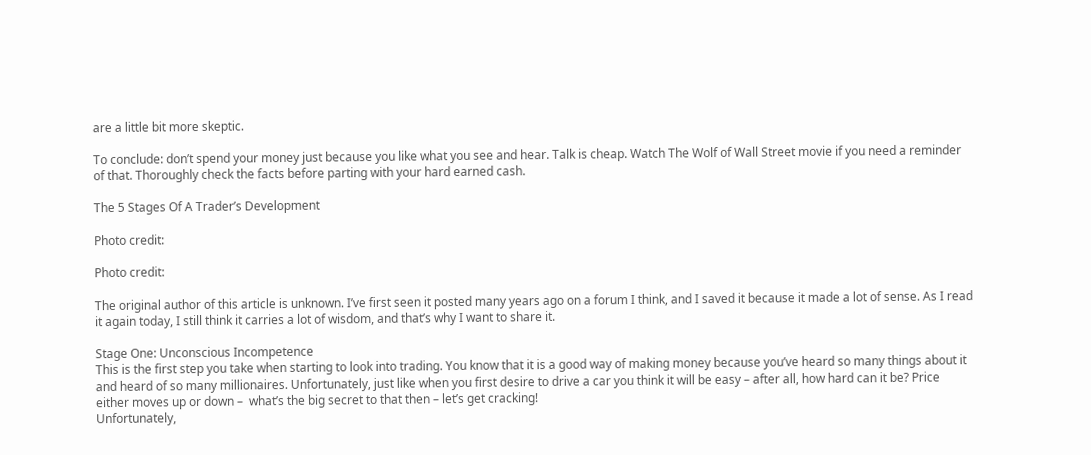are a little bit more skeptic.

To conclude: don’t spend your money just because you like what you see and hear. Talk is cheap. Watch The Wolf of Wall Street movie if you need a reminder of that. Thoroughly check the facts before parting with your hard earned cash.

The 5 Stages Of A Trader’s Development

Photo credit:

Photo credit:

The original author of this article is unknown. I’ve first seen it posted many years ago on a forum I think, and I saved it because it made a lot of sense. As I read it again today, I still think it carries a lot of wisdom, and that’s why I want to share it.

Stage One: Unconscious Incompetence
This is the first step you take when starting to look into trading. You know that it is a good way of making money because you’ve heard so many things about it and heard of so many millionaires. Unfortunately, just like when you first desire to drive a car you think it will be easy – after all, how hard can it be? Price either moves up or down –  what’s the big secret to that then – let’s get cracking!
Unfortunately,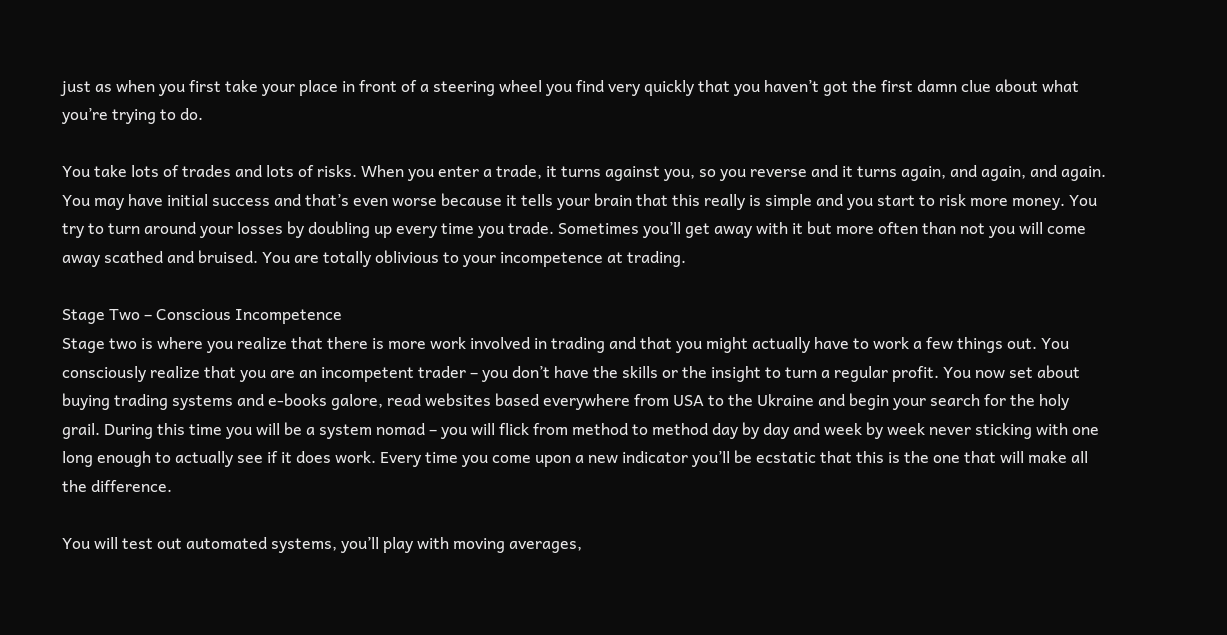just as when you first take your place in front of a steering wheel you find very quickly that you haven’t got the first damn clue about what you’re trying to do.

You take lots of trades and lots of risks. When you enter a trade, it turns against you, so you reverse and it turns again, and again, and again. You may have initial success and that’s even worse because it tells your brain that this really is simple and you start to risk more money. You try to turn around your losses by doubling up every time you trade. Sometimes you’ll get away with it but more often than not you will come away scathed and bruised. You are totally oblivious to your incompetence at trading.

Stage Two – Conscious Incompetence
Stage two is where you realize that there is more work involved in trading and that you might actually have to work a few things out. You consciously realize that you are an incompetent trader – you don’t have the skills or the insight to turn a regular profit. You now set about buying trading systems and e-books galore, read websites based everywhere from USA to the Ukraine and begin your search for the holy grail. During this time you will be a system nomad – you will flick from method to method day by day and week by week never sticking with one long enough to actually see if it does work. Every time you come upon a new indicator you’ll be ecstatic that this is the one that will make all the difference.

You will test out automated systems, you’ll play with moving averages,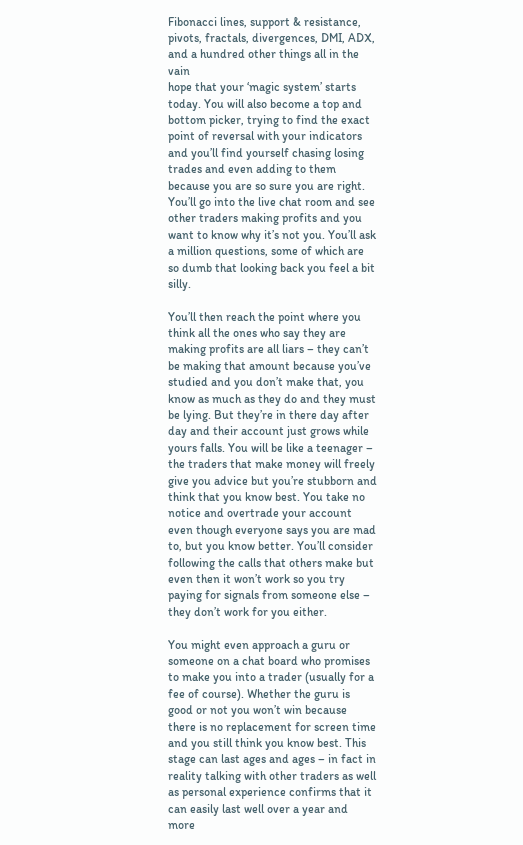Fibonacci lines, support & resistance, pivots, fractals, divergences, DMI, ADX, and a hundred other things all in the vain
hope that your ‘magic system’ starts today. You will also become a top and bottom picker, trying to find the exact point of reversal with your indicators and you’ll find yourself chasing losing trades and even adding to them because you are so sure you are right. You’ll go into the live chat room and see other traders making profits and you want to know why it’s not you. You’ll ask a million questions, some of which are so dumb that looking back you feel a bit silly.

You’ll then reach the point where you think all the ones who say they are making profits are all liars – they can’t be making that amount because you’ve studied and you don’t make that, you know as much as they do and they must be lying. But they’re in there day after day and their account just grows while yours falls. You will be like a teenager – the traders that make money will freely give you advice but you’re stubborn and think that you know best. You take no notice and overtrade your account even though everyone says you are mad to, but you know better. You’ll consider following the calls that others make but even then it won’t work so you try paying for signals from someone else – they don’t work for you either.

You might even approach a guru or someone on a chat board who promises to make you into a trader (usually for a fee of course). Whether the guru is good or not you won’t win because there is no replacement for screen time and you still think you know best. This stage can last ages and ages – in fact in reality talking with other traders as well as personal experience confirms that it can easily last well over a year and more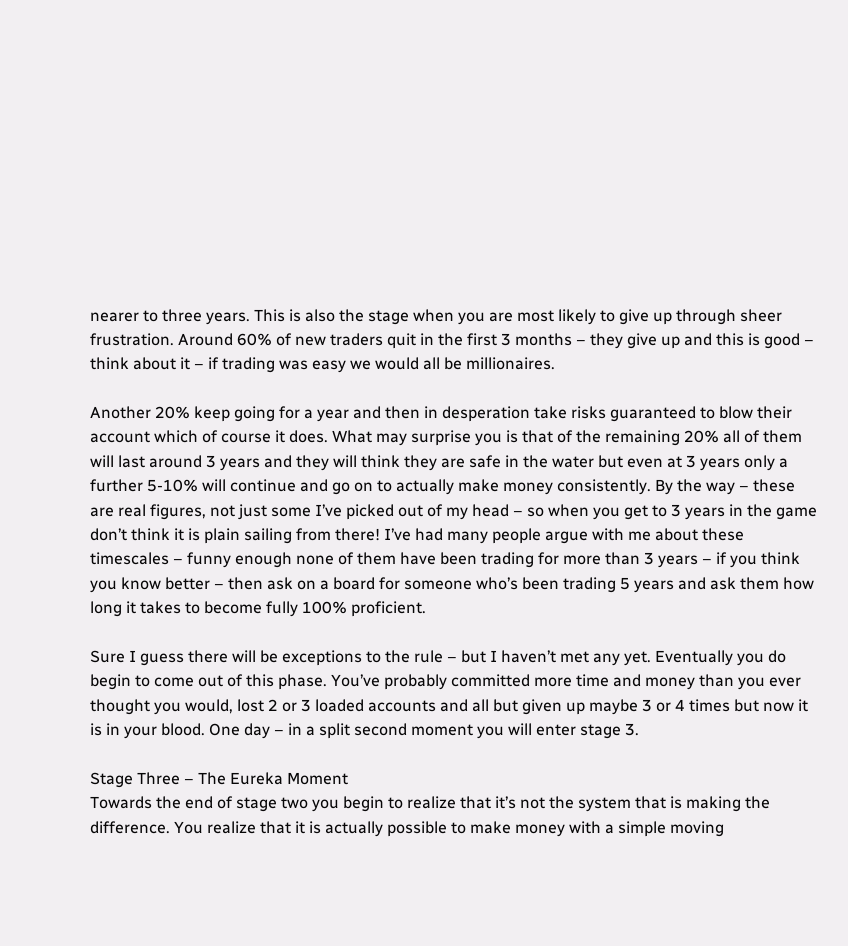nearer to three years. This is also the stage when you are most likely to give up through sheer frustration. Around 60% of new traders quit in the first 3 months – they give up and this is good – think about it – if trading was easy we would all be millionaires.

Another 20% keep going for a year and then in desperation take risks guaranteed to blow their account which of course it does. What may surprise you is that of the remaining 20% all of them will last around 3 years and they will think they are safe in the water but even at 3 years only a further 5-10% will continue and go on to actually make money consistently. By the way – these are real figures, not just some I’ve picked out of my head – so when you get to 3 years in the game don’t think it is plain sailing from there! I’ve had many people argue with me about these timescales – funny enough none of them have been trading for more than 3 years – if you think you know better – then ask on a board for someone who’s been trading 5 years and ask them how long it takes to become fully 100% proficient.

Sure I guess there will be exceptions to the rule – but I haven’t met any yet. Eventually you do begin to come out of this phase. You’ve probably committed more time and money than you ever thought you would, lost 2 or 3 loaded accounts and all but given up maybe 3 or 4 times but now it is in your blood. One day – in a split second moment you will enter stage 3.

Stage Three – The Eureka Moment
Towards the end of stage two you begin to realize that it’s not the system that is making the difference. You realize that it is actually possible to make money with a simple moving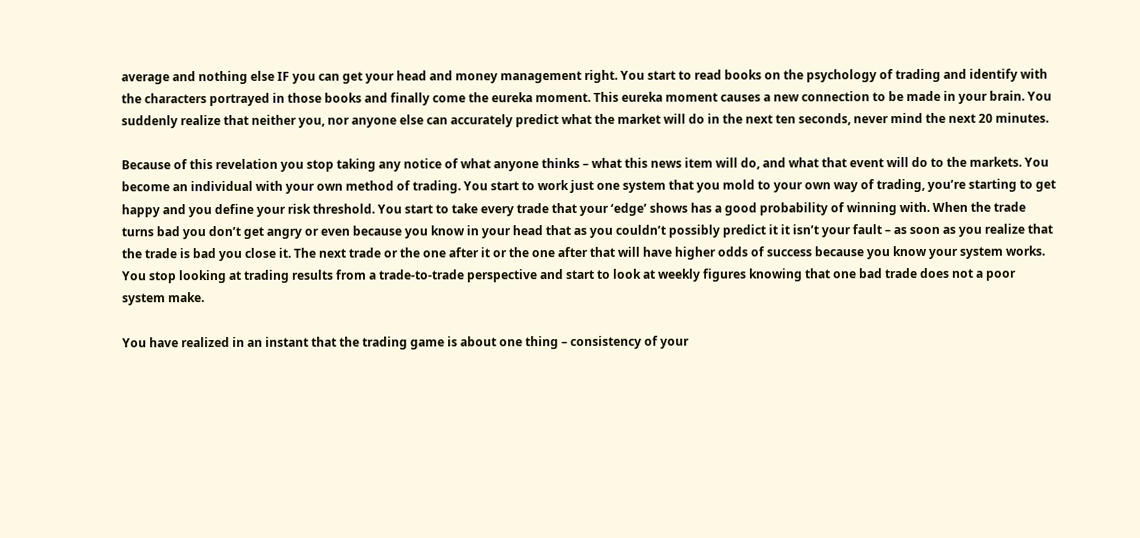average and nothing else IF you can get your head and money management right. You start to read books on the psychology of trading and identify with the characters portrayed in those books and finally come the eureka moment. This eureka moment causes a new connection to be made in your brain. You suddenly realize that neither you, nor anyone else can accurately predict what the market will do in the next ten seconds, never mind the next 20 minutes.

Because of this revelation you stop taking any notice of what anyone thinks – what this news item will do, and what that event will do to the markets. You become an individual with your own method of trading. You start to work just one system that you mold to your own way of trading, you’re starting to get happy and you define your risk threshold. You start to take every trade that your ‘edge’ shows has a good probability of winning with. When the trade turns bad you don’t get angry or even because you know in your head that as you couldn’t possibly predict it it isn’t your fault – as soon as you realize that the trade is bad you close it. The next trade or the one after it or the one after that will have higher odds of success because you know your system works. You stop looking at trading results from a trade-to-trade perspective and start to look at weekly figures knowing that one bad trade does not a poor system make.

You have realized in an instant that the trading game is about one thing – consistency of your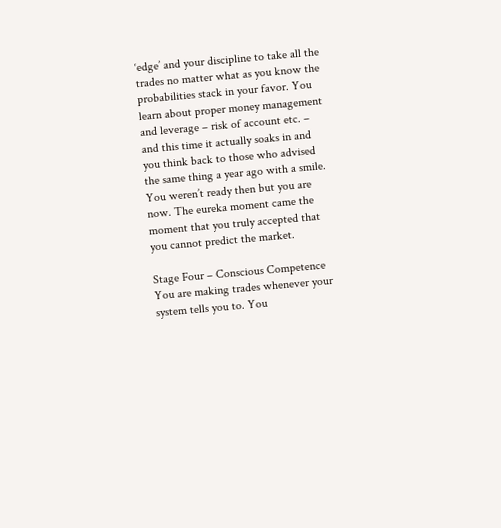‘edge’ and your discipline to take all the trades no matter what as you know the probabilities stack in your favor. You learn about proper money management and leverage – risk of account etc. – and this time it actually soaks in and you think back to those who advised the same thing a year ago with a smile. You weren’t ready then but you are now. The eureka moment came the moment that you truly accepted that you cannot predict the market.

Stage Four – Conscious Competence
You are making trades whenever your system tells you to. You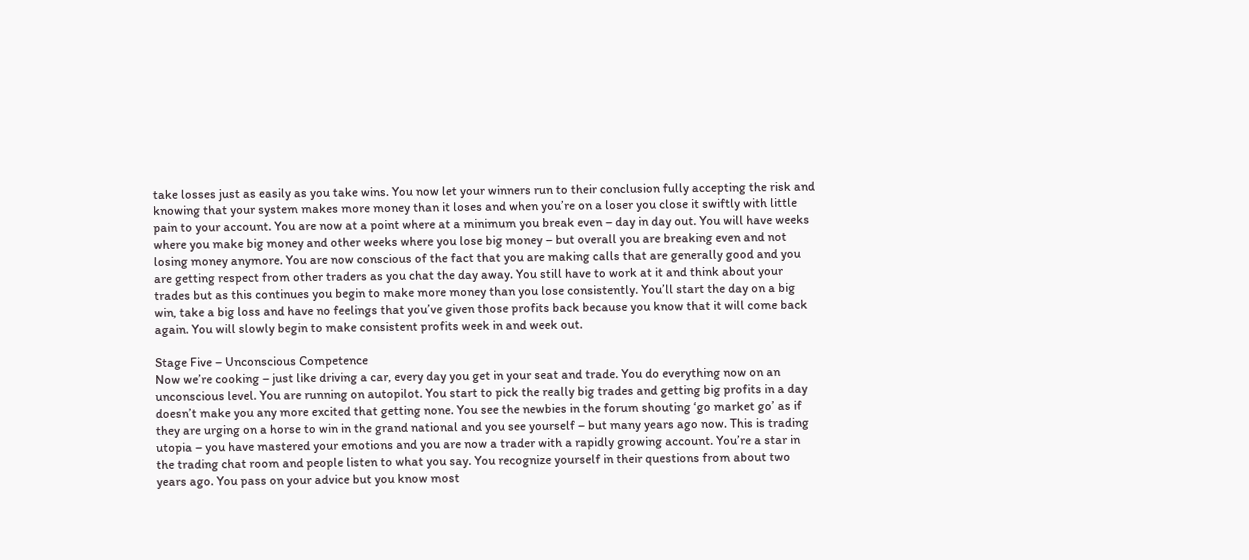take losses just as easily as you take wins. You now let your winners run to their conclusion fully accepting the risk and knowing that your system makes more money than it loses and when you’re on a loser you close it swiftly with little pain to your account. You are now at a point where at a minimum you break even – day in day out. You will have weeks where you make big money and other weeks where you lose big money – but overall you are breaking even and not losing money anymore. You are now conscious of the fact that you are making calls that are generally good and you are getting respect from other traders as you chat the day away. You still have to work at it and think about your trades but as this continues you begin to make more money than you lose consistently. You’ll start the day on a big win, take a big loss and have no feelings that you’ve given those profits back because you know that it will come back again. You will slowly begin to make consistent profits week in and week out.

Stage Five – Unconscious Competence
Now we’re cooking – just like driving a car, every day you get in your seat and trade. You do everything now on an unconscious level. You are running on autopilot. You start to pick the really big trades and getting big profits in a day doesn’t make you any more excited that getting none. You see the newbies in the forum shouting ‘go market go’ as if they are urging on a horse to win in the grand national and you see yourself – but many years ago now. This is trading utopia – you have mastered your emotions and you are now a trader with a rapidly growing account. You’re a star in the trading chat room and people listen to what you say. You recognize yourself in their questions from about two years ago. You pass on your advice but you know most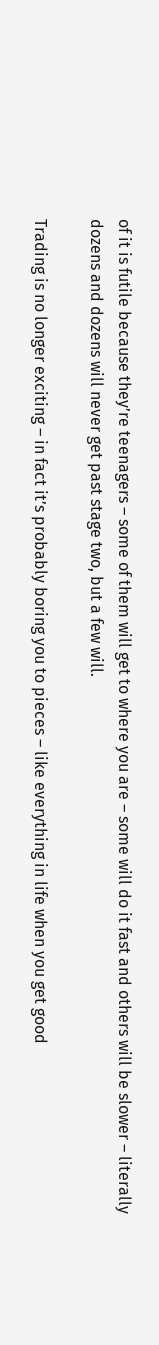of it is futile because they’re teenagers – some of them will get to where you are – some will do it fast and others will be slower – literally dozens and dozens will never get past stage two, but a few will.

Trading is no longer exciting – in fact it’s probably boring you to pieces – like everything in life when you get good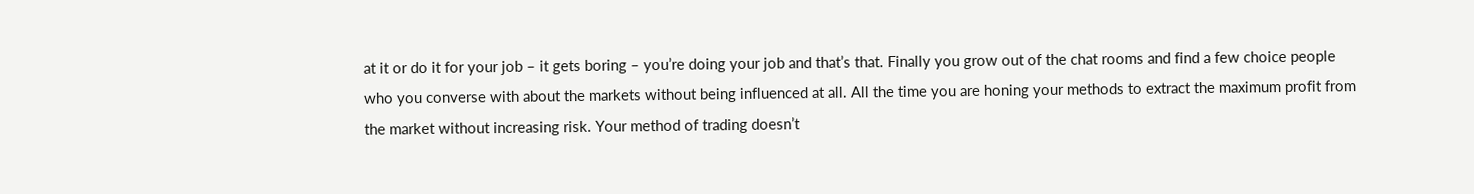at it or do it for your job – it gets boring – you’re doing your job and that’s that. Finally you grow out of the chat rooms and find a few choice people who you converse with about the markets without being influenced at all. All the time you are honing your methods to extract the maximum profit from the market without increasing risk. Your method of trading doesn’t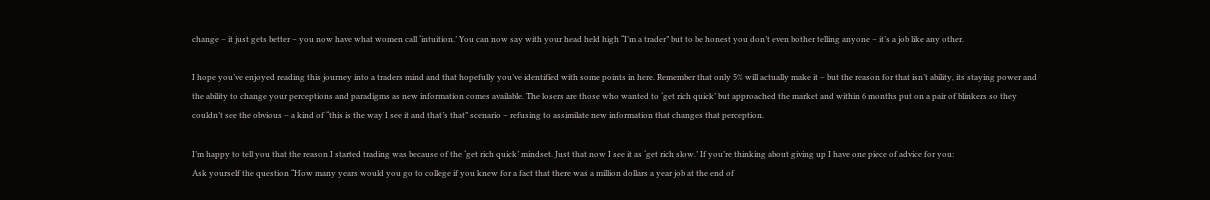change – it just gets better – you now have what women call ‘intuition.’ You can now say with your head held high “I’m a trader” but to be honest you don’t even bother telling anyone – it’s a job like any other.

I hope you’ve enjoyed reading this journey into a traders mind and that hopefully you’ve identified with some points in here. Remember that only 5% will actually make it – but the reason for that isn’t ability, its staying power and the ability to change your perceptions and paradigms as new information comes available. The losers are those who wanted to ‘get rich quick’ but approached the market and within 6 months put on a pair of blinkers so they couldn’t see the obvious – a kind of “this is the way I see it and that’s that” scenario – refusing to assimilate new information that changes that perception.

I’m happy to tell you that the reason I started trading was because of the ‘get rich quick’ mindset. Just that now I see it as ‘get rich slow.’ If you’re thinking about giving up I have one piece of advice for you:
Ask yourself the question “How many years would you go to college if you knew for a fact that there was a million dollars a year job at the end of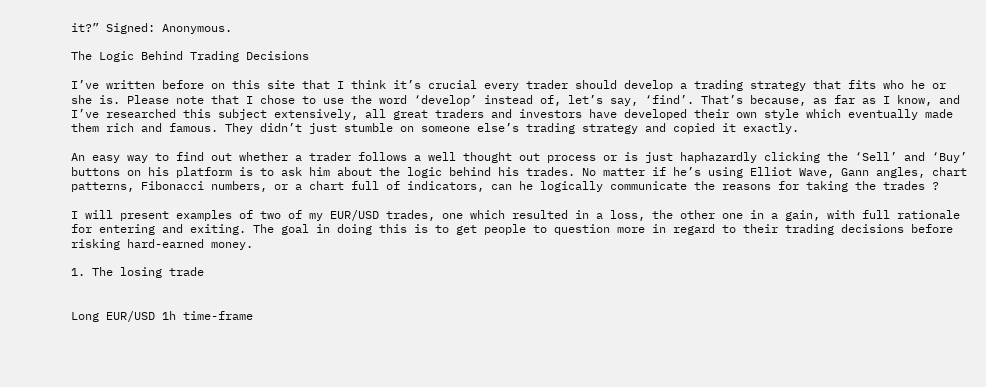it?” Signed: Anonymous.

The Logic Behind Trading Decisions

I’ve written before on this site that I think it’s crucial every trader should develop a trading strategy that fits who he or she is. Please note that I chose to use the word ‘develop’ instead of, let’s say, ‘find’. That’s because, as far as I know, and I’ve researched this subject extensively, all great traders and investors have developed their own style which eventually made them rich and famous. They didn’t just stumble on someone else’s trading strategy and copied it exactly.

An easy way to find out whether a trader follows a well thought out process or is just haphazardly clicking the ‘Sell’ and ‘Buy’ buttons on his platform is to ask him about the logic behind his trades. No matter if he’s using Elliot Wave, Gann angles, chart patterns, Fibonacci numbers, or a chart full of indicators, can he logically communicate the reasons for taking the trades ?

I will present examples of two of my EUR/USD trades, one which resulted in a loss, the other one in a gain, with full rationale for entering and exiting. The goal in doing this is to get people to question more in regard to their trading decisions before risking hard-earned money.

1. The losing trade


Long EUR/USD 1h time-frame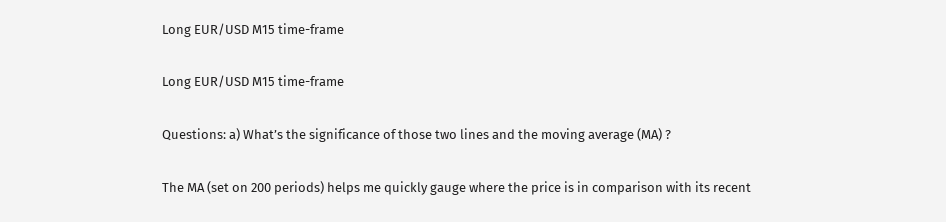Long EUR/USD M15 time-frame

Long EUR/USD M15 time-frame

Questions: a) What’s the significance of those two lines and the moving average (MA) ?

The MA (set on 200 periods) helps me quickly gauge where the price is in comparison with its recent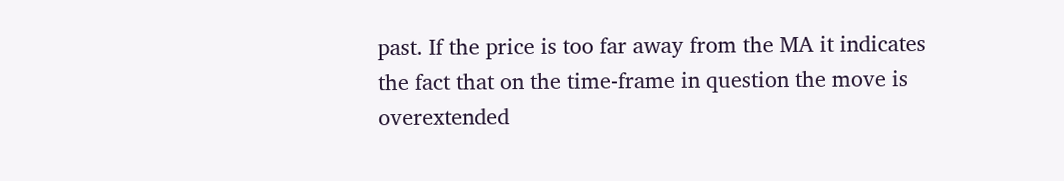past. If the price is too far away from the MA it indicates the fact that on the time-frame in question the move is overextended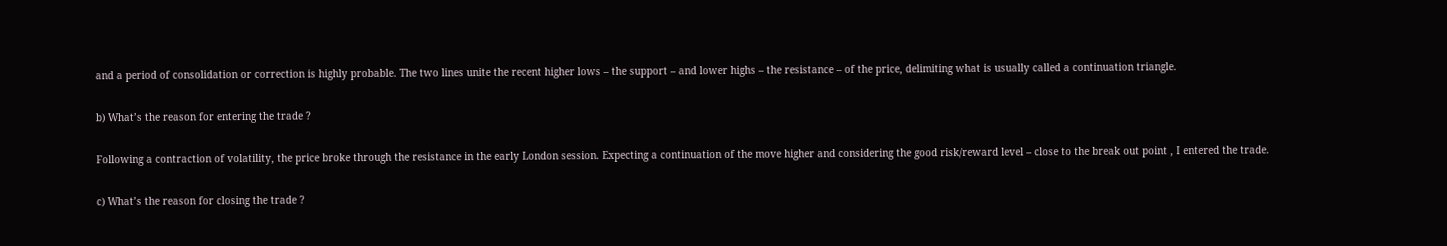and a period of consolidation or correction is highly probable. The two lines unite the recent higher lows – the support – and lower highs – the resistance – of the price, delimiting what is usually called a continuation triangle.

b) What’s the reason for entering the trade ?

Following a contraction of volatility, the price broke through the resistance in the early London session. Expecting a continuation of the move higher and considering the good risk/reward level – close to the break out point , I entered the trade.

c) What’s the reason for closing the trade ?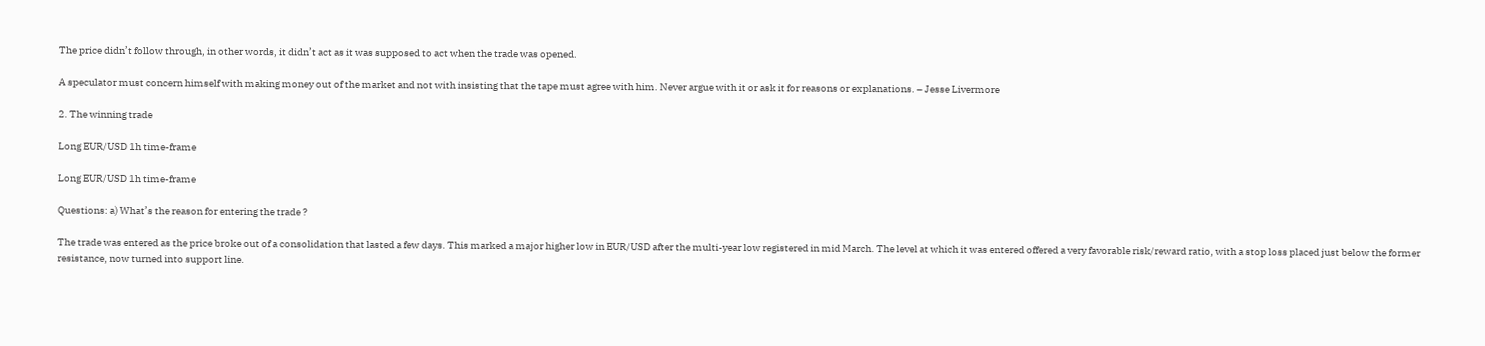The price didn’t follow through, in other words, it didn’t act as it was supposed to act when the trade was opened.

A speculator must concern himself with making money out of the market and not with insisting that the tape must agree with him. Never argue with it or ask it for reasons or explanations. – Jesse Livermore

2. The winning trade

Long EUR/USD 1h time-frame

Long EUR/USD 1h time-frame

Questions: a) What’s the reason for entering the trade ?

The trade was entered as the price broke out of a consolidation that lasted a few days. This marked a major higher low in EUR/USD after the multi-year low registered in mid March. The level at which it was entered offered a very favorable risk/reward ratio, with a stop loss placed just below the former resistance, now turned into support line.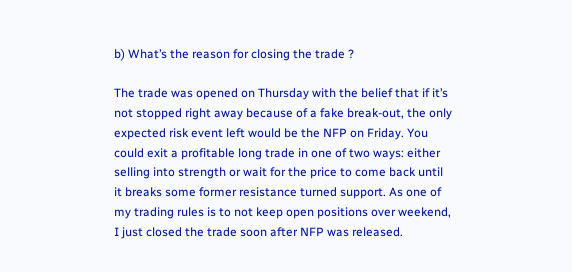b) What’s the reason for closing the trade ?

The trade was opened on Thursday with the belief that if it’s not stopped right away because of a fake break-out, the only expected risk event left would be the NFP on Friday. You could exit a profitable long trade in one of two ways: either selling into strength or wait for the price to come back until it breaks some former resistance turned support. As one of my trading rules is to not keep open positions over weekend, I just closed the trade soon after NFP was released.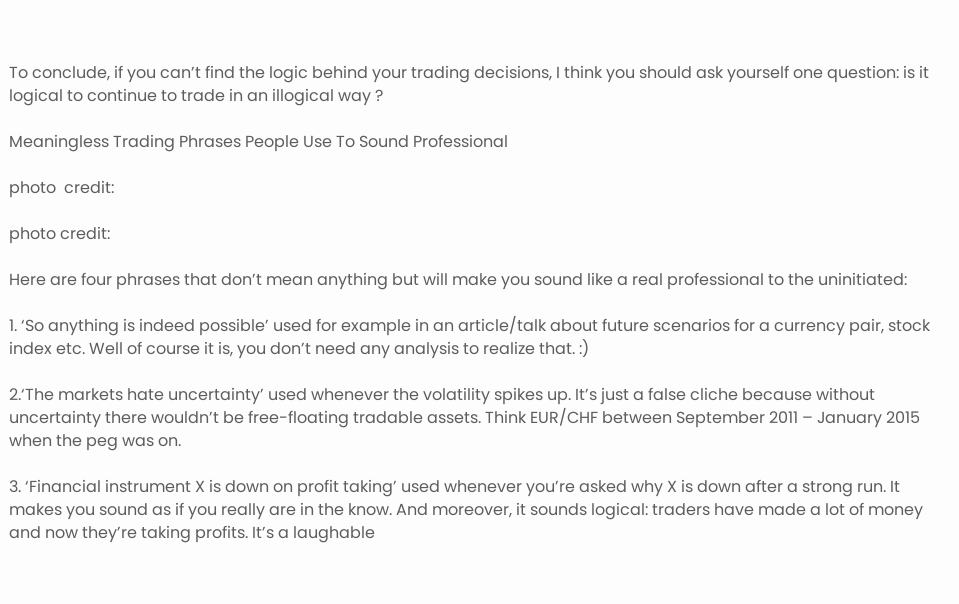To conclude, if you can’t find the logic behind your trading decisions, I think you should ask yourself one question: is it logical to continue to trade in an illogical way ?

Meaningless Trading Phrases People Use To Sound Professional

photo  credit:

photo credit:

Here are four phrases that don’t mean anything but will make you sound like a real professional to the uninitiated:

1. ‘So anything is indeed possible’ used for example in an article/talk about future scenarios for a currency pair, stock index etc. Well of course it is, you don’t need any analysis to realize that. :)

2.‘The markets hate uncertainty’ used whenever the volatility spikes up. It’s just a false cliche because without uncertainty there wouldn’t be free-floating tradable assets. Think EUR/CHF between September 2011 – January 2015 when the peg was on.

3. ‘Financial instrument X is down on profit taking’ used whenever you’re asked why X is down after a strong run. It makes you sound as if you really are in the know. And moreover, it sounds logical: traders have made a lot of money and now they’re taking profits. It’s a laughable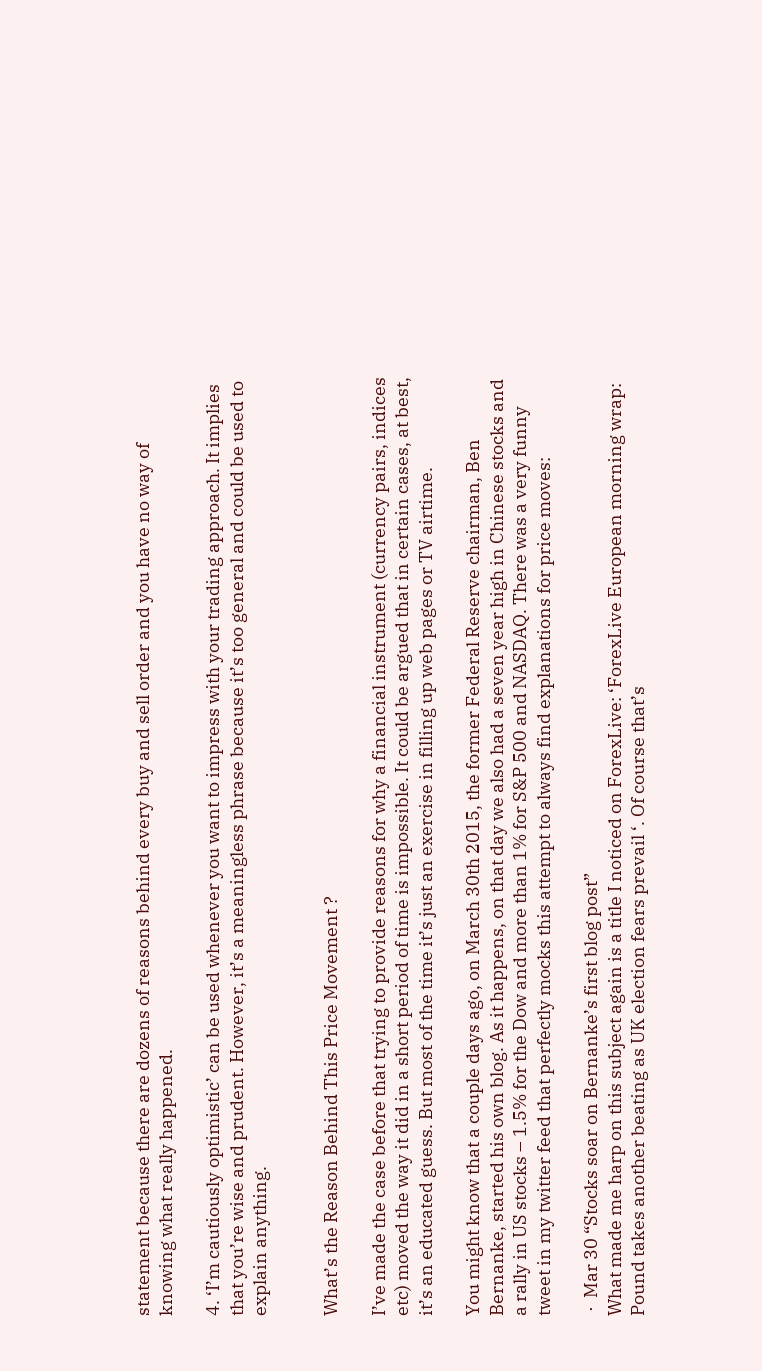statement because there are dozens of reasons behind every buy and sell order and you have no way of knowing what really happened.

4. ‘I’m cautiously optimistic’ can be used whenever you want to impress with your trading approach. It implies that you’re wise and prudent. However, it’s a meaningless phrase because it’s too general and could be used to explain anything.


What’s the Reason Behind This Price Movement ?

I’ve made the case before that trying to provide reasons for why a financial instrument (currency pairs, indices etc) moved the way it did in a short period of time is impossible. It could be argued that in certain cases, at best, it’s an educated guess. But most of the time it’s just an exercise in filling up web pages or TV airtime.

You might know that a couple days ago, on March 30th 2015, the former Federal Reserve chairman, Ben Bernanke, started his own blog. As it happens, on that day we also had a seven year high in Chinese stocks and a rally in US stocks – 1.5% for the Dow and more than 1% for S&P 500 and NASDAQ. There was a very funny tweet in my twitter feed that perfectly mocks this attempt to always find explanations for price moves:

 ·  Mar 30 “Stocks soar on Bernanke’s first blog post”
What made me harp on this subject again is a title I noticed on ForexLive: ‘ForexLive European morning wrap: Pound takes another beating as UK election fears prevail ‘. Of course that’s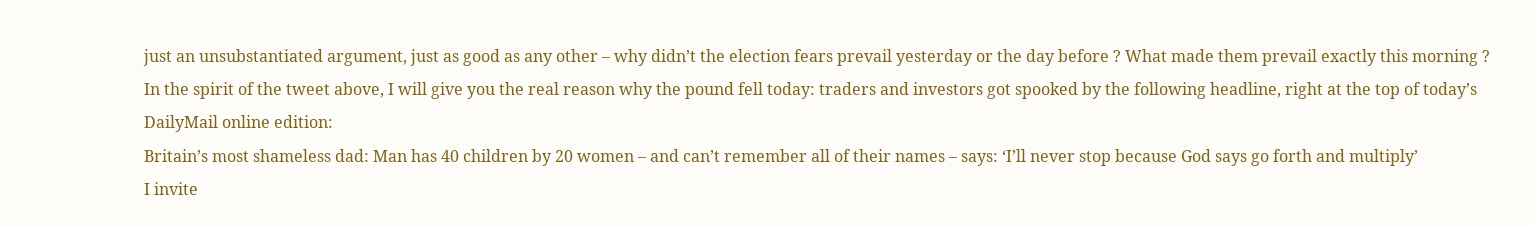just an unsubstantiated argument, just as good as any other – why didn’t the election fears prevail yesterday or the day before ? What made them prevail exactly this morning ?
In the spirit of the tweet above, I will give you the real reason why the pound fell today: traders and investors got spooked by the following headline, right at the top of today’s DailyMail online edition:
Britain’s most shameless dad: Man has 40 children by 20 women – and can’t remember all of their names – says: ‘I’ll never stop because God says go forth and multiply’
I invite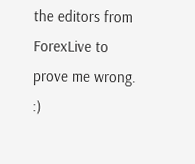the editors from ForexLive to prove me wrong. :)